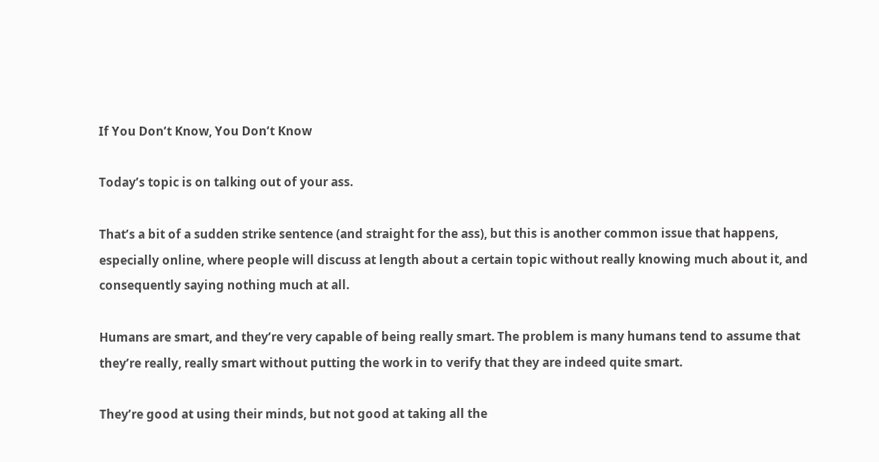If You Don’t Know, You Don’t Know

Today’s topic is on talking out of your ass.

That’s a bit of a sudden strike sentence (and straight for the ass), but this is another common issue that happens, especially online, where people will discuss at length about a certain topic without really knowing much about it, and consequently saying nothing much at all.

Humans are smart, and they’re very capable of being really smart. The problem is many humans tend to assume that they’re really, really smart without putting the work in to verify that they are indeed quite smart.

They’re good at using their minds, but not good at taking all the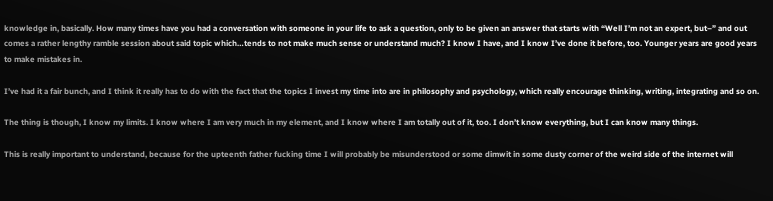knowledge in, basically. How many times have you had a conversation with someone in your life to ask a question, only to be given an answer that starts with “Well I’m not an expert, but–” and out comes a rather lengthy ramble session about said topic which…tends to not make much sense or understand much? I know I have, and I know I’ve done it before, too. Younger years are good years to make mistakes in.

I’ve had it a fair bunch, and I think it really has to do with the fact that the topics I invest my time into are in philosophy and psychology, which really encourage thinking, writing, integrating and so on.

The thing is though, I know my limits. I know where I am very much in my element, and I know where I am totally out of it, too. I don’t know everything, but I can know many things.

This is really important to understand, because for the upteenth father fucking time I will probably be misunderstood or some dimwit in some dusty corner of the weird side of the internet will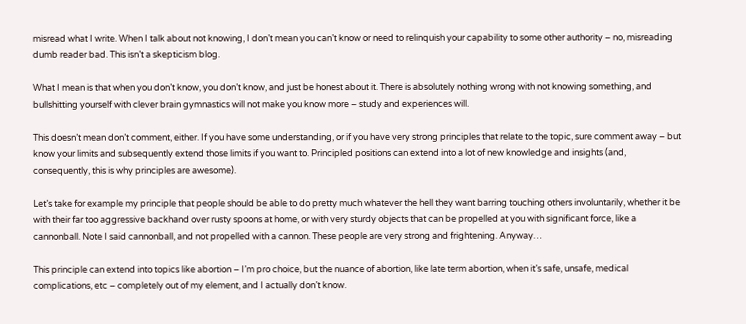misread what I write. When I talk about not knowing, I don’t mean you can’t know or need to relinquish your capability to some other authority – no, misreading dumb reader bad. This isn’t a skepticism blog.

What I mean is that when you don’t know, you don’t know, and just be honest about it. There is absolutely nothing wrong with not knowing something, and bullshitting yourself with clever brain gymnastics will not make you know more – study and experiences will.

This doesn’t mean don’t comment, either. If you have some understanding, or if you have very strong principles that relate to the topic, sure comment away – but know your limits and subsequently extend those limits if you want to. Principled positions can extend into a lot of new knowledge and insights (and, consequently, this is why principles are awesome).

Let’s take for example my principle that people should be able to do pretty much whatever the hell they want barring touching others involuntarily, whether it be with their far too aggressive backhand over rusty spoons at home, or with very sturdy objects that can be propelled at you with significant force, like a cannonball. Note I said cannonball, and not propelled with a cannon. These people are very strong and frightening. Anyway…

This principle can extend into topics like abortion – I’m pro choice, but the nuance of abortion, like late term abortion, when it’s safe, unsafe, medical complications, etc – completely out of my element, and I actually don’t know.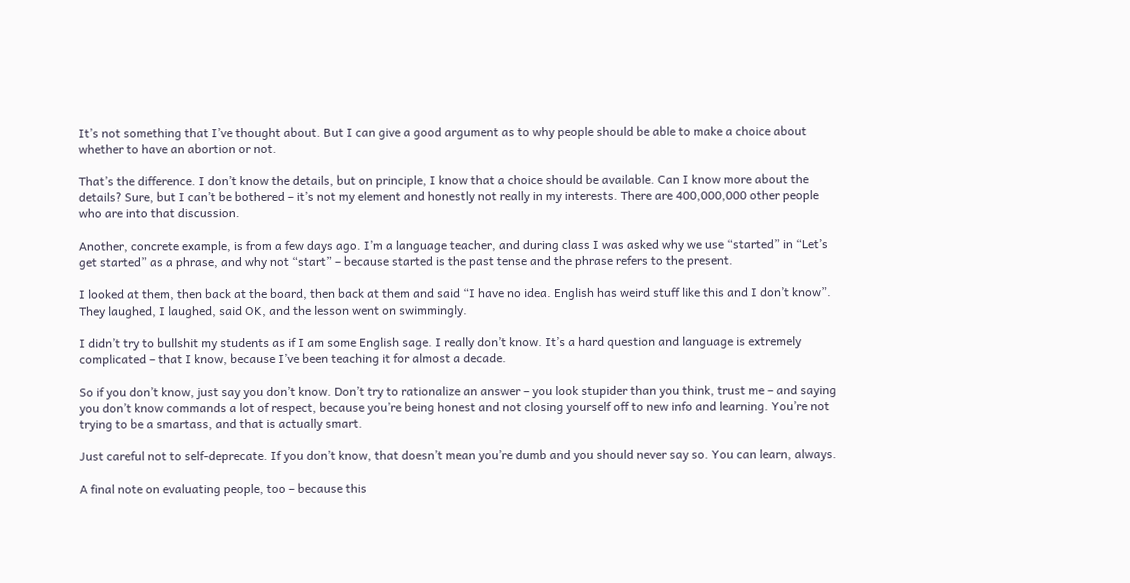It’s not something that I’ve thought about. But I can give a good argument as to why people should be able to make a choice about whether to have an abortion or not.

That’s the difference. I don’t know the details, but on principle, I know that a choice should be available. Can I know more about the details? Sure, but I can’t be bothered – it’s not my element and honestly not really in my interests. There are 400,000,000 other people who are into that discussion.

Another, concrete example, is from a few days ago. I’m a language teacher, and during class I was asked why we use “started” in “Let’s get started” as a phrase, and why not “start” – because started is the past tense and the phrase refers to the present.

I looked at them, then back at the board, then back at them and said “I have no idea. English has weird stuff like this and I don’t know”. They laughed, I laughed, said OK, and the lesson went on swimmingly.

I didn’t try to bullshit my students as if I am some English sage. I really don’t know. It’s a hard question and language is extremely complicated – that I know, because I’ve been teaching it for almost a decade.

So if you don’t know, just say you don’t know. Don’t try to rationalize an answer – you look stupider than you think, trust me – and saying you don’t know commands a lot of respect, because you’re being honest and not closing yourself off to new info and learning. You’re not trying to be a smartass, and that is actually smart.

Just careful not to self-deprecate. If you don’t know, that doesn’t mean you’re dumb and you should never say so. You can learn, always.

A final note on evaluating people, too – because this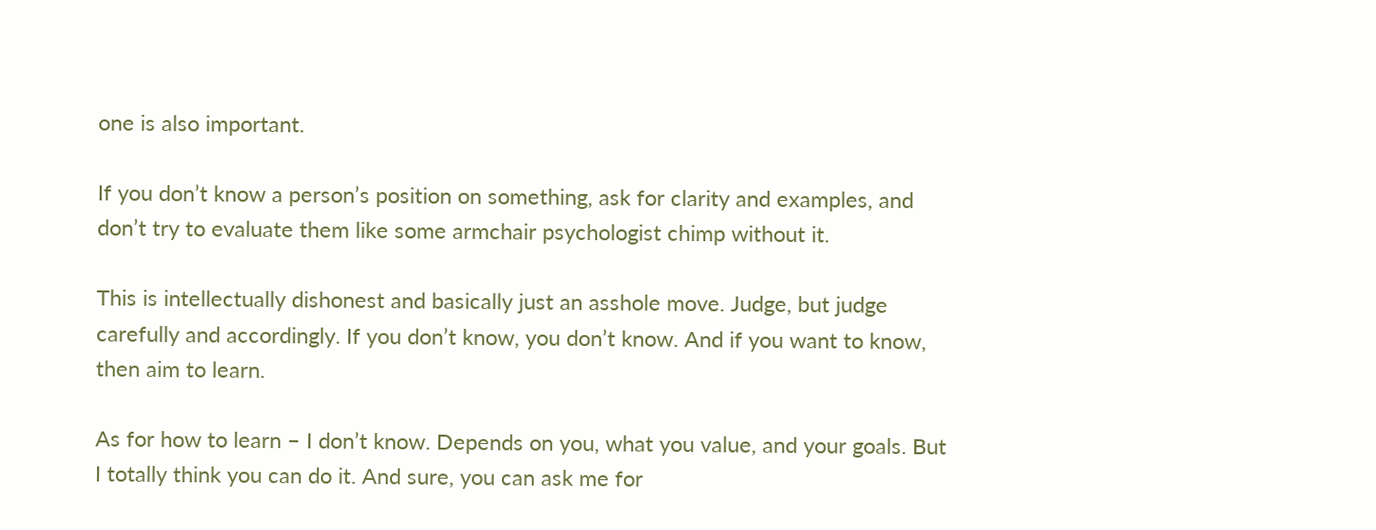one is also important.

If you don’t know a person’s position on something, ask for clarity and examples, and don’t try to evaluate them like some armchair psychologist chimp without it.

This is intellectually dishonest and basically just an asshole move. Judge, but judge carefully and accordingly. If you don’t know, you don’t know. And if you want to know, then aim to learn.

As for how to learn – I don’t know. Depends on you, what you value, and your goals. But I totally think you can do it. And sure, you can ask me for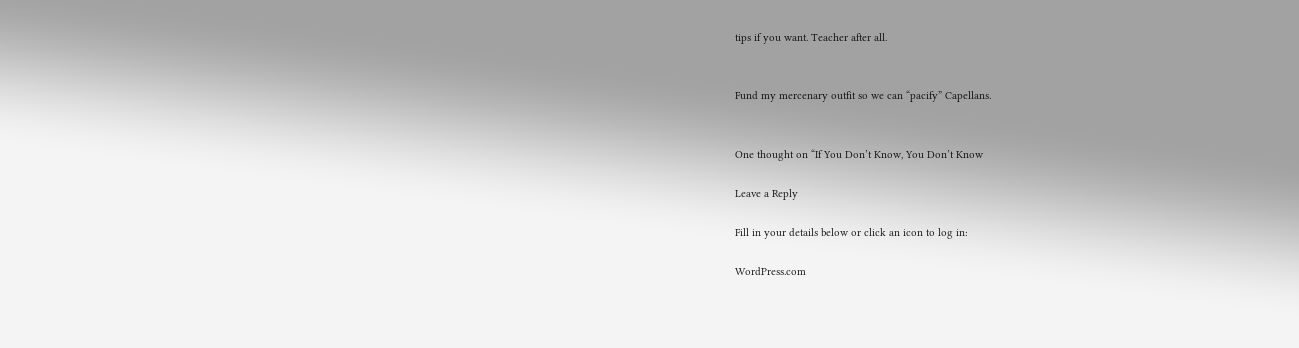tips if you want. Teacher after all.


Fund my mercenary outfit so we can “pacify” Capellans.


One thought on “If You Don’t Know, You Don’t Know

Leave a Reply

Fill in your details below or click an icon to log in:

WordPress.com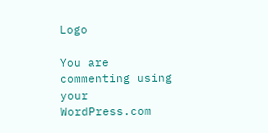Logo

You are commenting using your WordPress.com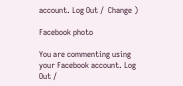account. Log Out /  Change )

Facebook photo

You are commenting using your Facebook account. Log Out /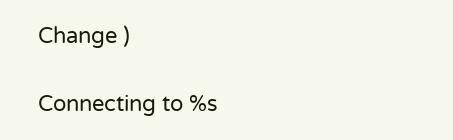Change )

Connecting to %s